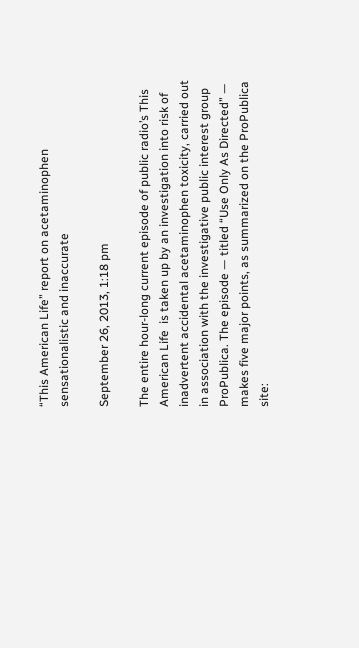“This American Life” report on acetaminophen sensationalistic and inaccurate

September 26, 2013, 1:18 pm

The entire hour-long current episode of public radio’s This American Life  is taken up by an investigation into risk of inadvertent accidental acetaminophen toxicity, carried out in association with the investigative public interest group ProPublica. The episode — titled “Use Only As Directed” — makes five major points, as summarized on the ProPublica site: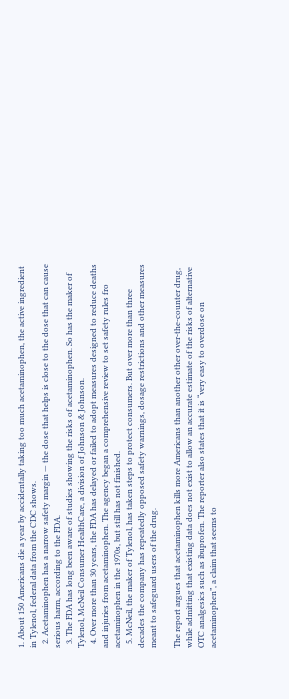1. About 150 Americans die a year by accidentally taking too much acetaminophen, the active ingredient in Tylenol, federal data from the CDC shows.
  2. Acetaminophen has a narrow safety margin — the dose that helps is close to the dose that can cause serious harm, according to the FDA.
  3. The FDA has long been aware of studies showing the risks of acetaminophen. So has the maker of Tylenol, McNeil Consumer HealthCare, a division of Johnson & Johnson.
  4. Over more than 30 years, the FDA has delayed or failed to adopt measures designed to reduce deaths and injuries from acetaminophen. The agency began a comprehensive review to set safety rules fro acetaminophen in the 1970s, but still has not finished.
  5. McNeil, the maker of Tylenol, has taken steps to protect consumers. But over more than three decades the company has repeatedly opposed safety warnings, dosage restrictions and other measures meant to safeguard users of the drug.

The report argues that acetaminophen kills more Americans than another other over-the-counter drug, while admitting that existing data does not exist to allow an accurate estimate of the risks of alternative OTC analgesics such as ibuprofen. The reporter also states that it is “very easy to overdose on acetaminophen”, a claim that seems to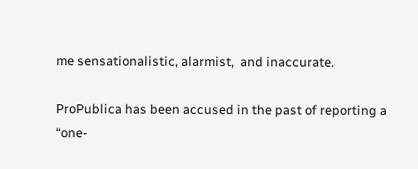me sensationalistic, alarmist,  and inaccurate.

ProPublica has been accused in the past of reporting a “one-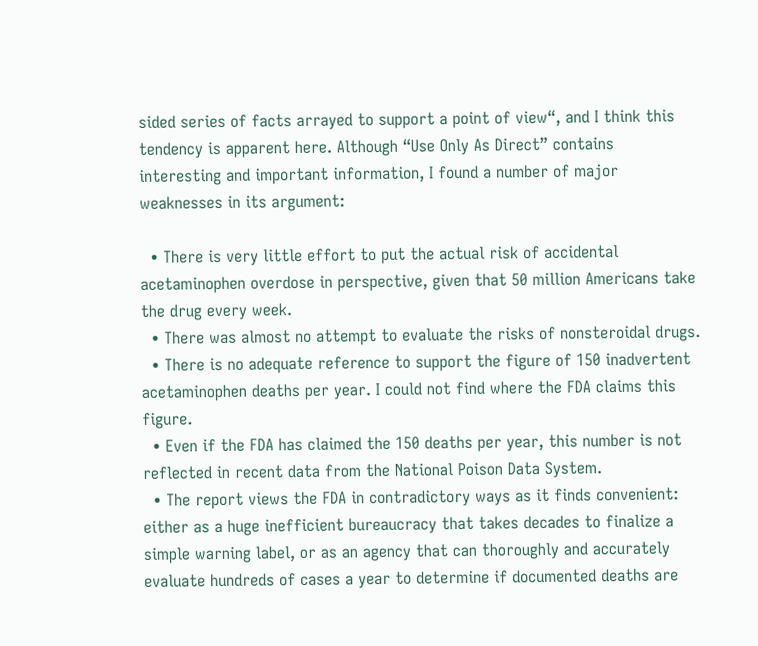sided series of facts arrayed to support a point of view“, and I think this tendency is apparent here. Although “Use Only As Direct” contains interesting and important information, I found a number of major weaknesses in its argument:

  • There is very little effort to put the actual risk of accidental acetaminophen overdose in perspective, given that 50 million Americans take the drug every week.
  • There was almost no attempt to evaluate the risks of nonsteroidal drugs.
  • There is no adequate reference to support the figure of 150 inadvertent acetaminophen deaths per year. I could not find where the FDA claims this figure.
  • Even if the FDA has claimed the 150 deaths per year, this number is not reflected in recent data from the National Poison Data System.
  • The report views the FDA in contradictory ways as it finds convenient: either as a huge inefficient bureaucracy that takes decades to finalize a simple warning label, or as an agency that can thoroughly and accurately evaluate hundreds of cases a year to determine if documented deaths are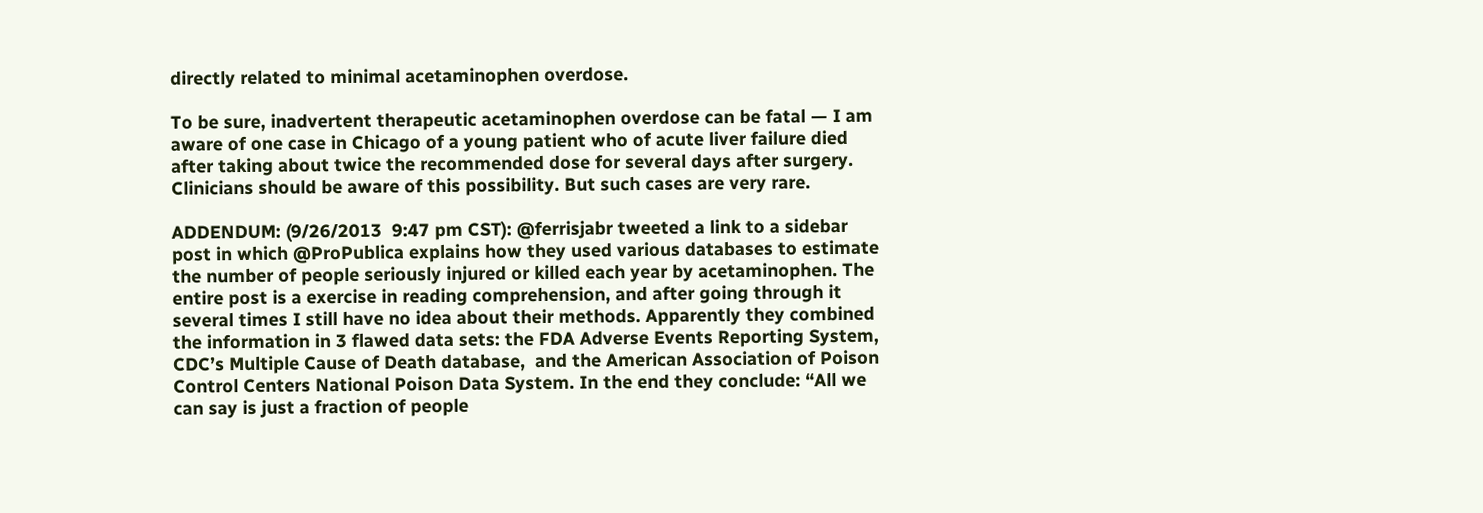directly related to minimal acetaminophen overdose.

To be sure, inadvertent therapeutic acetaminophen overdose can be fatal — I am aware of one case in Chicago of a young patient who of acute liver failure died after taking about twice the recommended dose for several days after surgery. Clinicians should be aware of this possibility. But such cases are very rare.

ADDENDUM: (9/26/2013  9:47 pm CST): @ferrisjabr tweeted a link to a sidebar post in which @ProPublica explains how they used various databases to estimate the number of people seriously injured or killed each year by acetaminophen. The entire post is a exercise in reading comprehension, and after going through it several times I still have no idea about their methods. Apparently they combined the information in 3 flawed data sets: the FDA Adverse Events Reporting System, CDC’s Multiple Cause of Death database,  and the American Association of Poison Control Centers National Poison Data System. In the end they conclude: “All we can say is just a fraction of people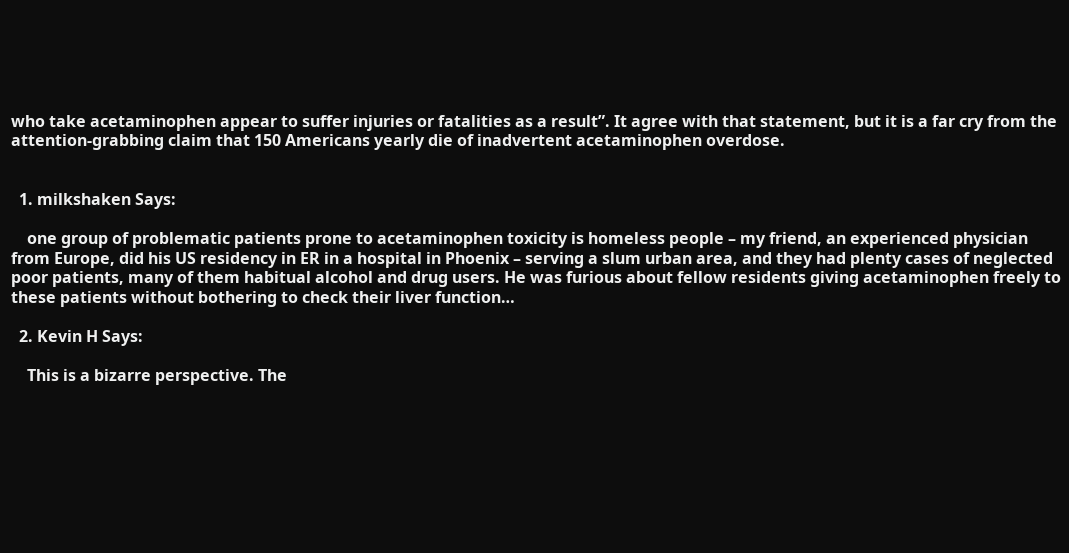who take acetaminophen appear to suffer injuries or fatalities as a result”. It agree with that statement, but it is a far cry from the attention-grabbing claim that 150 Americans yearly die of inadvertent acetaminophen overdose.


  1. milkshaken Says:

    one group of problematic patients prone to acetaminophen toxicity is homeless people – my friend, an experienced physician from Europe, did his US residency in ER in a hospital in Phoenix – serving a slum urban area, and they had plenty cases of neglected poor patients, many of them habitual alcohol and drug users. He was furious about fellow residents giving acetaminophen freely to these patients without bothering to check their liver function…

  2. Kevin H Says:

    This is a bizarre perspective. The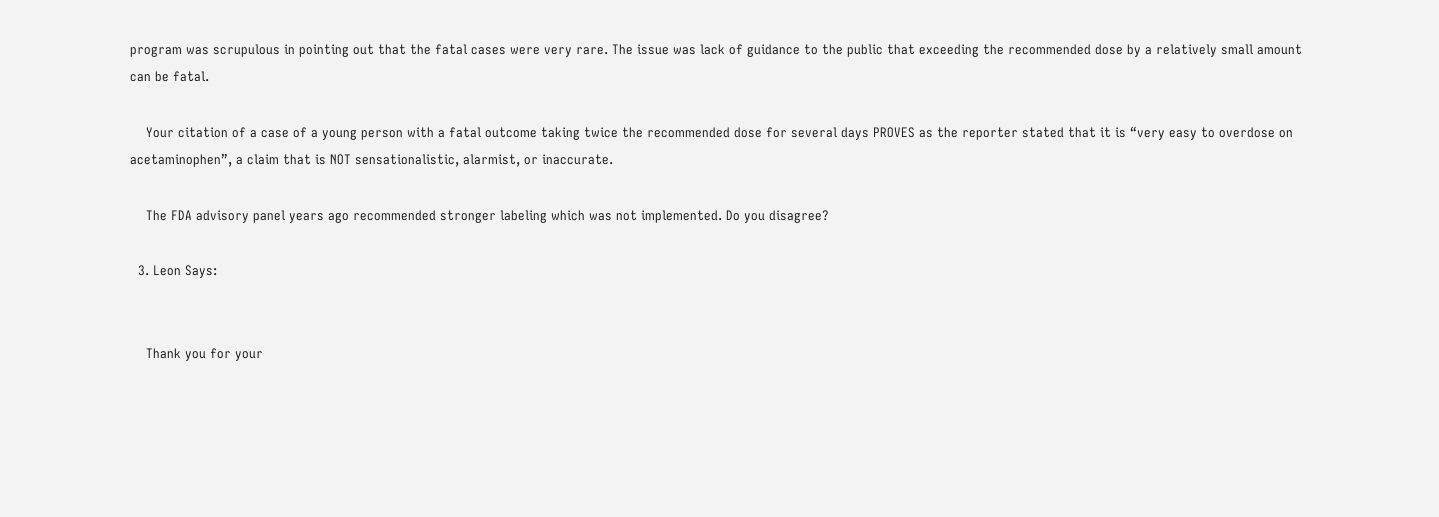program was scrupulous in pointing out that the fatal cases were very rare. The issue was lack of guidance to the public that exceeding the recommended dose by a relatively small amount can be fatal.

    Your citation of a case of a young person with a fatal outcome taking twice the recommended dose for several days PROVES as the reporter stated that it is “very easy to overdose on acetaminophen”, a claim that is NOT sensationalistic, alarmist, or inaccurate.

    The FDA advisory panel years ago recommended stronger labeling which was not implemented. Do you disagree?

  3. Leon Says:


    Thank you for your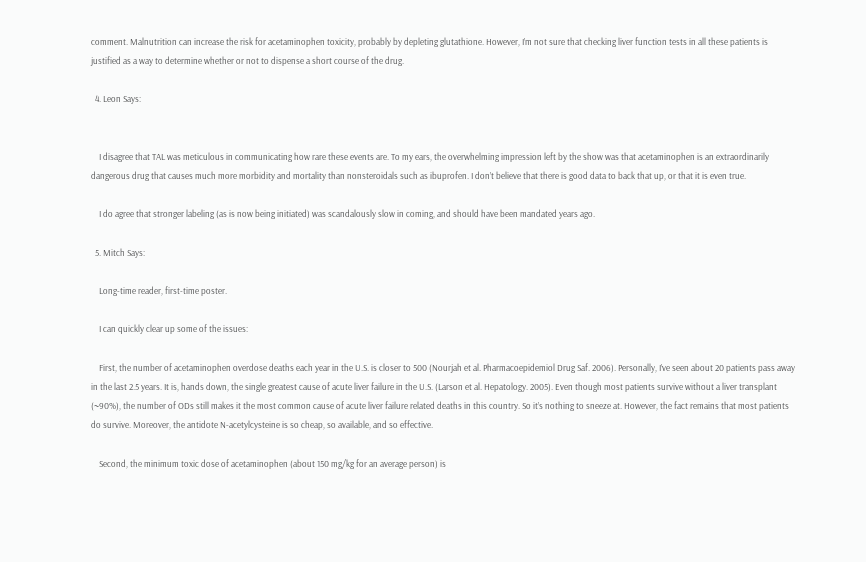comment. Malnutrition can increase the risk for acetaminophen toxicity, probably by depleting glutathione. However, I’m not sure that checking liver function tests in all these patients is justified as a way to determine whether or not to dispense a short course of the drug.

  4. Leon Says:


    I disagree that TAL was meticulous in communicating how rare these events are. To my ears, the overwhelming impression left by the show was that acetaminophen is an extraordinarily dangerous drug that causes much more morbidity and mortality than nonsteroidals such as ibuprofen. I don’t believe that there is good data to back that up, or that it is even true.

    I do agree that stronger labeling (as is now being initiated) was scandalously slow in coming, and should have been mandated years ago.

  5. Mitch Says:

    Long-time reader, first-time poster.

    I can quickly clear up some of the issues:

    First, the number of acetaminophen overdose deaths each year in the U.S. is closer to 500 (Nourjah et al. Pharmacoepidemiol Drug Saf. 2006). Personally, I’ve seen about 20 patients pass away in the last 2.5 years. It is, hands down, the single greatest cause of acute liver failure in the U.S. (Larson et al. Hepatology. 2005). Even though most patients survive without a liver transplant (~90%), the number of ODs still makes it the most common cause of acute liver failure related deaths in this country. So it’s nothing to sneeze at. However, the fact remains that most patients do survive. Moreover, the antidote N-acetylcysteine is so cheap, so available, and so effective.

    Second, the minimum toxic dose of acetaminophen (about 150 mg/kg for an average person) is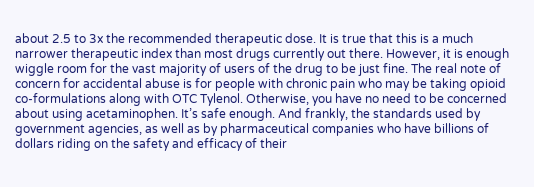about 2.5 to 3x the recommended therapeutic dose. It is true that this is a much narrower therapeutic index than most drugs currently out there. However, it is enough wiggle room for the vast majority of users of the drug to be just fine. The real note of concern for accidental abuse is for people with chronic pain who may be taking opioid co-formulations along with OTC Tylenol. Otherwise, you have no need to be concerned about using acetaminophen. It’s safe enough. And frankly, the standards used by government agencies, as well as by pharmaceutical companies who have billions of dollars riding on the safety and efficacy of their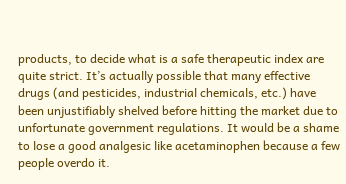products, to decide what is a safe therapeutic index are quite strict. It’s actually possible that many effective drugs (and pesticides, industrial chemicals, etc.) have been unjustifiably shelved before hitting the market due to unfortunate government regulations. It would be a shame to lose a good analgesic like acetaminophen because a few people overdo it.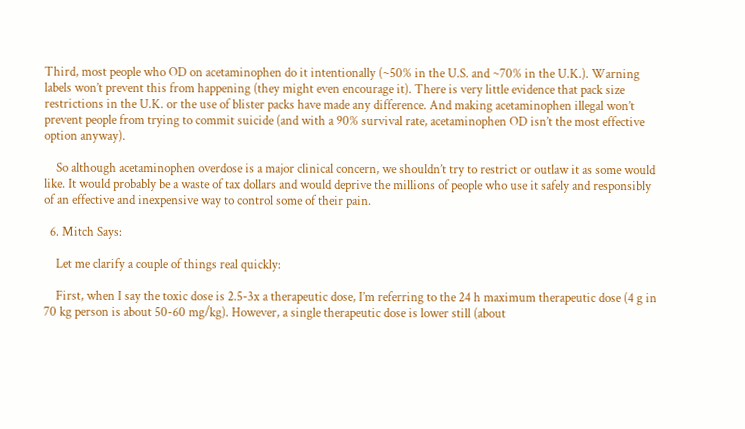Third, most people who OD on acetaminophen do it intentionally (~50% in the U.S. and ~70% in the U.K.). Warning labels won’t prevent this from happening (they might even encourage it). There is very little evidence that pack size restrictions in the U.K. or the use of blister packs have made any difference. And making acetaminophen illegal won’t prevent people from trying to commit suicide (and with a 90% survival rate, acetaminophen OD isn’t the most effective option anyway).

    So although acetaminophen overdose is a major clinical concern, we shouldn’t try to restrict or outlaw it as some would like. It would probably be a waste of tax dollars and would deprive the millions of people who use it safely and responsibly of an effective and inexpensive way to control some of their pain.

  6. Mitch Says:

    Let me clarify a couple of things real quickly:

    First, when I say the toxic dose is 2.5-3x a therapeutic dose, I’m referring to the 24 h maximum therapeutic dose (4 g in 70 kg person is about 50-60 mg/kg). However, a single therapeutic dose is lower still (about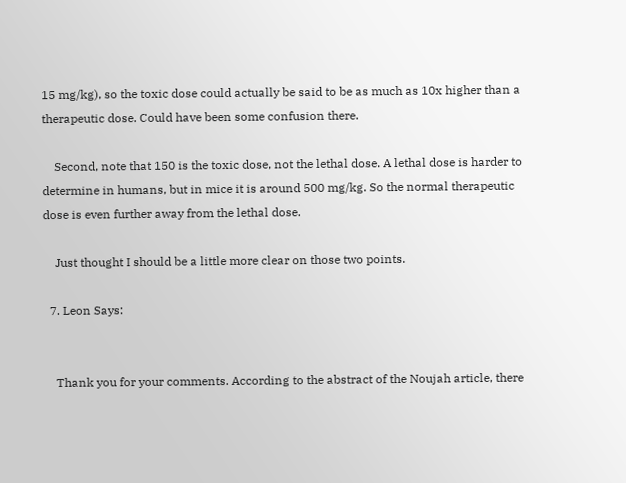15 mg/kg), so the toxic dose could actually be said to be as much as 10x higher than a therapeutic dose. Could have been some confusion there.

    Second, note that 150 is the toxic dose, not the lethal dose. A lethal dose is harder to determine in humans, but in mice it is around 500 mg/kg. So the normal therapeutic dose is even further away from the lethal dose.

    Just thought I should be a little more clear on those two points.

  7. Leon Says:


    Thank you for your comments. According to the abstract of the Noujah article, there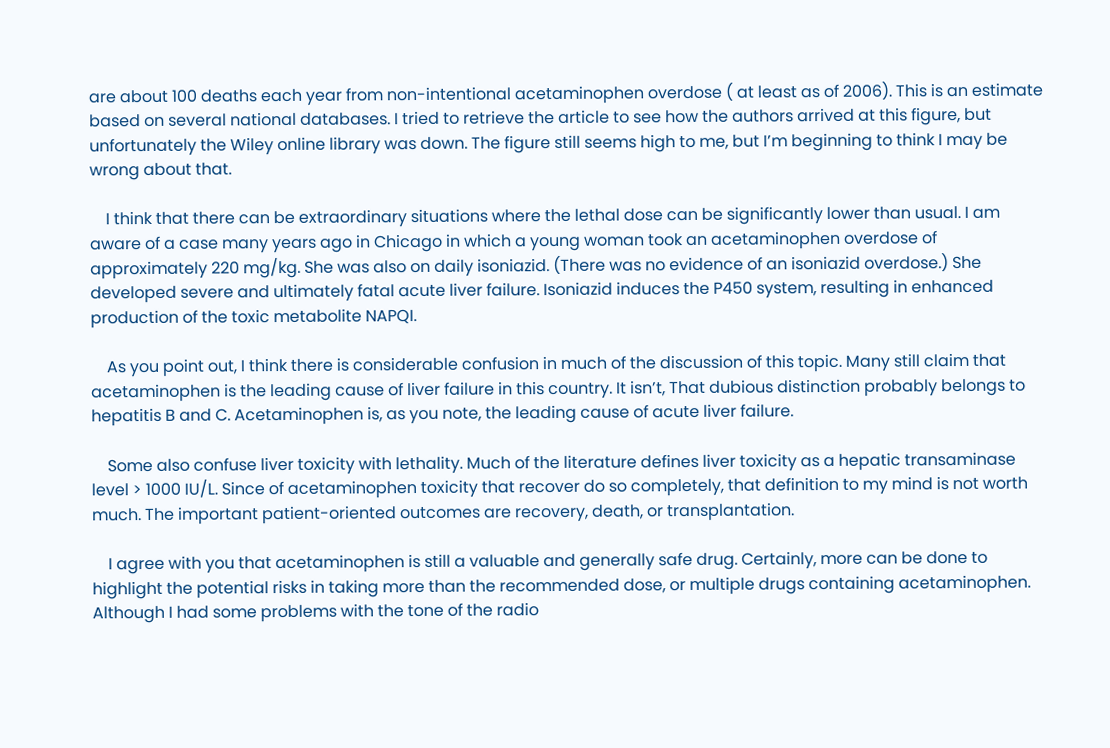are about 100 deaths each year from non-intentional acetaminophen overdose ( at least as of 2006). This is an estimate based on several national databases. I tried to retrieve the article to see how the authors arrived at this figure, but unfortunately the Wiley online library was down. The figure still seems high to me, but I’m beginning to think I may be wrong about that.

    I think that there can be extraordinary situations where the lethal dose can be significantly lower than usual. I am aware of a case many years ago in Chicago in which a young woman took an acetaminophen overdose of approximately 220 mg/kg. She was also on daily isoniazid. (There was no evidence of an isoniazid overdose.) She developed severe and ultimately fatal acute liver failure. Isoniazid induces the P450 system, resulting in enhanced production of the toxic metabolite NAPQI.

    As you point out, I think there is considerable confusion in much of the discussion of this topic. Many still claim that acetaminophen is the leading cause of liver failure in this country. It isn’t, That dubious distinction probably belongs to hepatitis B and C. Acetaminophen is, as you note, the leading cause of acute liver failure.

    Some also confuse liver toxicity with lethality. Much of the literature defines liver toxicity as a hepatic transaminase level > 1000 IU/L. Since of acetaminophen toxicity that recover do so completely, that definition to my mind is not worth much. The important patient-oriented outcomes are recovery, death, or transplantation.

    I agree with you that acetaminophen is still a valuable and generally safe drug. Certainly, more can be done to highlight the potential risks in taking more than the recommended dose, or multiple drugs containing acetaminophen. Although I had some problems with the tone of the radio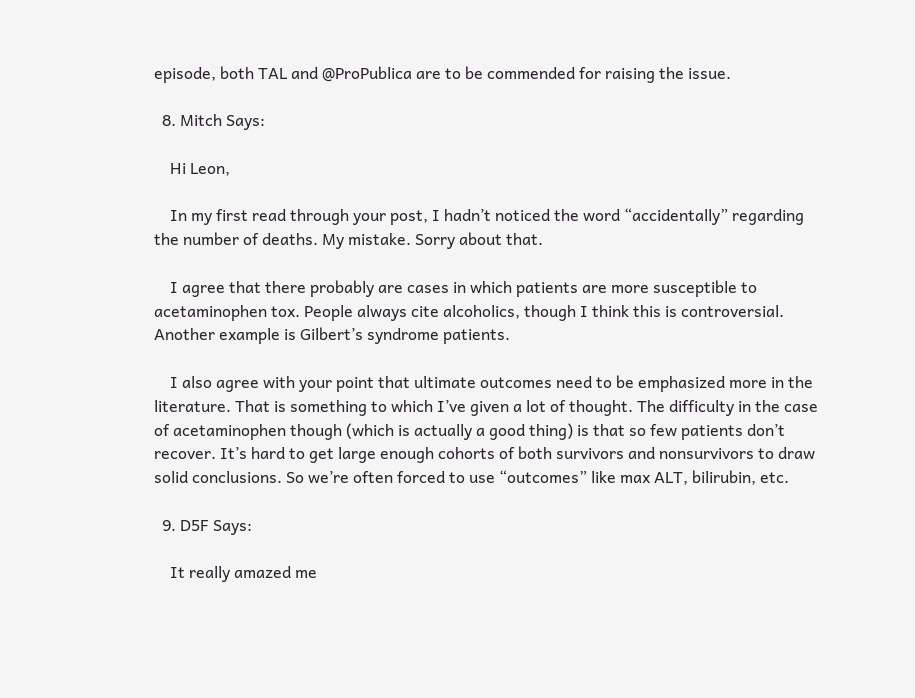episode, both TAL and @ProPublica are to be commended for raising the issue.

  8. Mitch Says:

    Hi Leon,

    In my first read through your post, I hadn’t noticed the word “accidentally” regarding the number of deaths. My mistake. Sorry about that.

    I agree that there probably are cases in which patients are more susceptible to acetaminophen tox. People always cite alcoholics, though I think this is controversial. Another example is Gilbert’s syndrome patients.

    I also agree with your point that ultimate outcomes need to be emphasized more in the literature. That is something to which I’ve given a lot of thought. The difficulty in the case of acetaminophen though (which is actually a good thing) is that so few patients don’t recover. It’s hard to get large enough cohorts of both survivors and nonsurvivors to draw solid conclusions. So we’re often forced to use “outcomes” like max ALT, bilirubin, etc.

  9. D5F Says:

    It really amazed me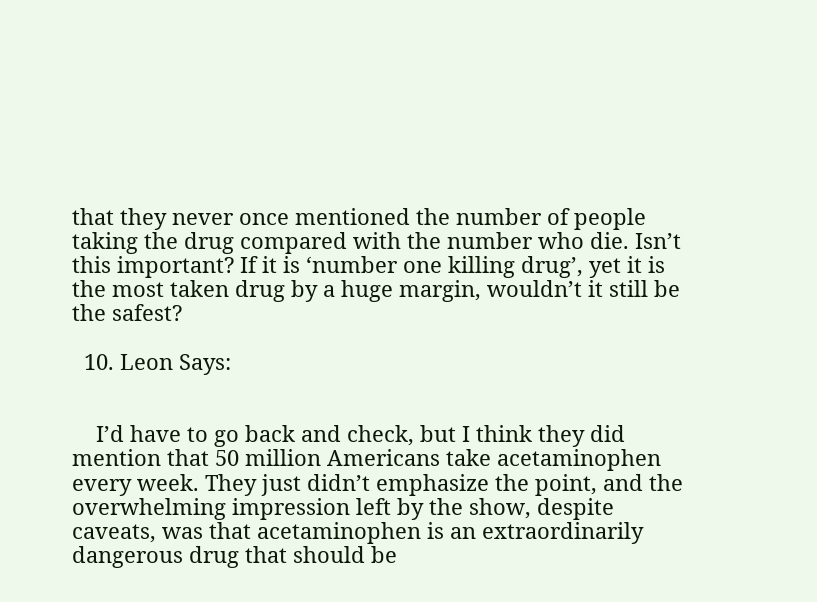that they never once mentioned the number of people taking the drug compared with the number who die. Isn’t this important? If it is ‘number one killing drug’, yet it is the most taken drug by a huge margin, wouldn’t it still be the safest?

  10. Leon Says:


    I’d have to go back and check, but I think they did mention that 50 million Americans take acetaminophen every week. They just didn’t emphasize the point, and the overwhelming impression left by the show, despite caveats, was that acetaminophen is an extraordinarily dangerous drug that should be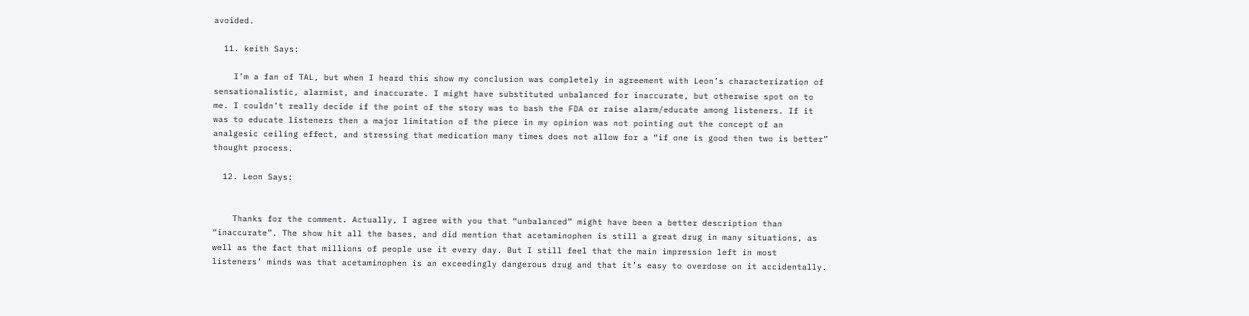avoided.

  11. keith Says:

    I’m a fan of TAL, but when I heard this show my conclusion was completely in agreement with Leon’s characterization of sensationalistic, alarmist, and inaccurate. I might have substituted unbalanced for inaccurate, but otherwise spot on to me. I couldn’t really decide if the point of the story was to bash the FDA or raise alarm/educate among listeners. If it was to educate listeners then a major limitation of the piece in my opinion was not pointing out the concept of an analgesic ceiling effect, and stressing that medication many times does not allow for a “if one is good then two is better” thought process.

  12. Leon Says:


    Thanks for the comment. Actually, I agree with you that “unbalanced” might have been a better description than “inaccurate”. The show hit all the bases, and did mention that acetaminophen is still a great drug in many situations, as well as the fact that millions of people use it every day. But I still feel that the main impression left in most listeners’ minds was that acetaminophen is an exceedingly dangerous drug and that it’s easy to overdose on it accidentally.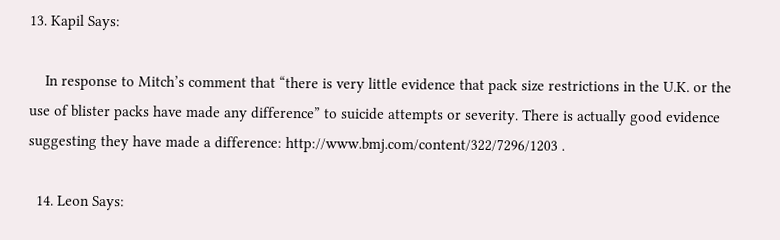13. Kapil Says:

    In response to Mitch’s comment that “there is very little evidence that pack size restrictions in the U.K. or the use of blister packs have made any difference” to suicide attempts or severity. There is actually good evidence suggesting they have made a difference: http://www.bmj.com/content/322/7296/1203 .

  14. Leon Says: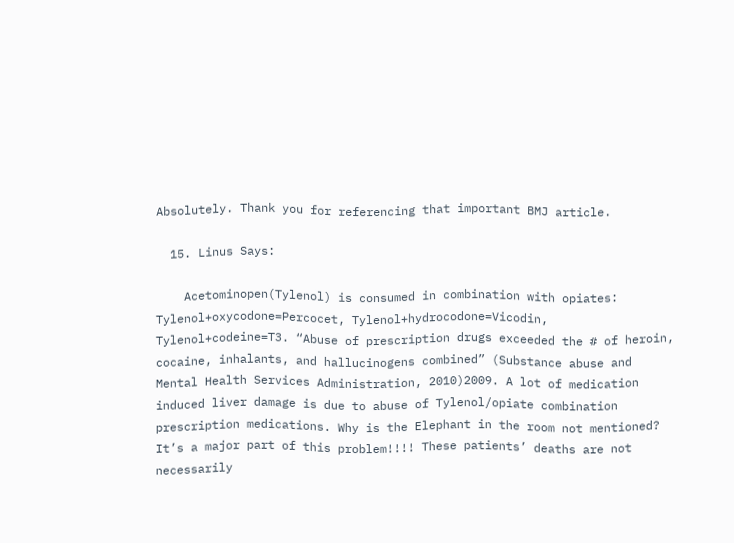Absolutely. Thank you for referencing that important BMJ article.

  15. Linus Says:

    Acetominopen(Tylenol) is consumed in combination with opiates: Tylenol+oxycodone=Percocet, Tylenol+hydrocodone=Vicodin, Tylenol+codeine=T3. “Abuse of prescription drugs exceeded the # of heroin, cocaine, inhalants, and hallucinogens combined” (Substance abuse and Mental Health Services Administration, 2010)2009. A lot of medication induced liver damage is due to abuse of Tylenol/opiate combination prescription medications. Why is the Elephant in the room not mentioned? It’s a major part of this problem!!!! These patients’ deaths are not necessarily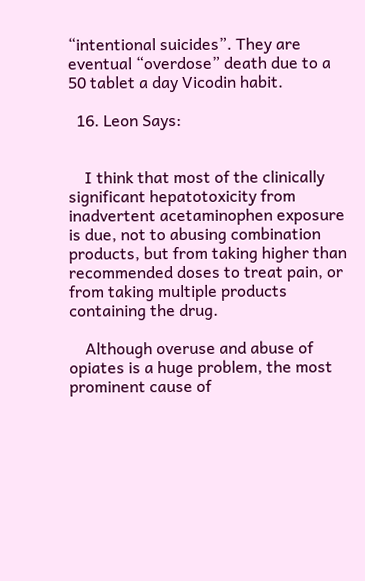“intentional suicides”. They are eventual “overdose” death due to a 50 tablet a day Vicodin habit.

  16. Leon Says:


    I think that most of the clinically significant hepatotoxicity from inadvertent acetaminophen exposure is due, not to abusing combination products, but from taking higher than recommended doses to treat pain, or from taking multiple products containing the drug.

    Although overuse and abuse of opiates is a huge problem, the most prominent cause of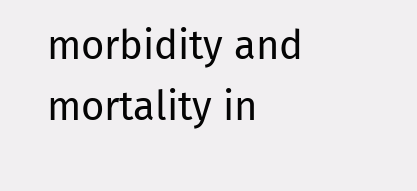morbidity and mortality in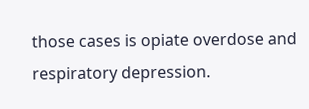those cases is opiate overdose and respiratory depression.